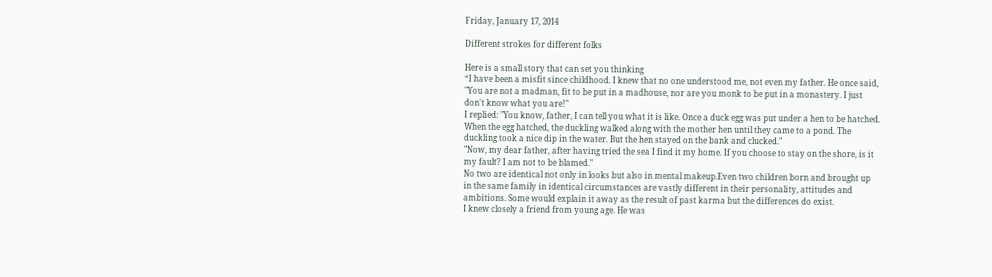Friday, January 17, 2014

Different strokes for different folks

Here is a small story that can set you thinking
“I have been a misfit since childhood. I knew that no one understood me, not even my father. He once said, "You are not a madman, fit to be put in a madhouse, nor are you monk to be put in a monastery. I just don't know what you are!"
I replied: "You know, father, I can tell you what it is like. Once a duck egg was put under a hen to be hatched. When the egg hatched, the duckling walked along with the mother hen until they came to a pond. The duckling took a nice dip in the water. But the hen stayed on the bank and clucked."
"Now, my dear father, after having tried the sea I find it my home. If you choose to stay on the shore, is it my fault? I am not to be blamed."
No two are identical not only in looks but also in mental makeup.Even two children born and brought up in the same family in identical circumstances are vastly different in their personality, attitudes and ambitions. Some would explain it away as the result of past karma but the differences do exist.
I knew closely a friend from young age. He was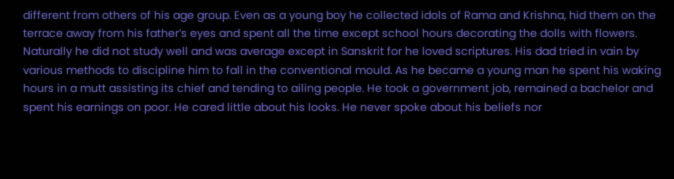different from others of his age group. Even as a young boy he collected idols of Rama and Krishna, hid them on the terrace away from his father’s eyes and spent all the time except school hours decorating the dolls with flowers. Naturally he did not study well and was average except in Sanskrit for he loved scriptures. His dad tried in vain by various methods to discipline him to fall in the conventional mould. As he became a young man he spent his waking hours in a mutt assisting its chief and tending to ailing people. He took a government job, remained a bachelor and spent his earnings on poor. He cared little about his looks. He never spoke about his beliefs nor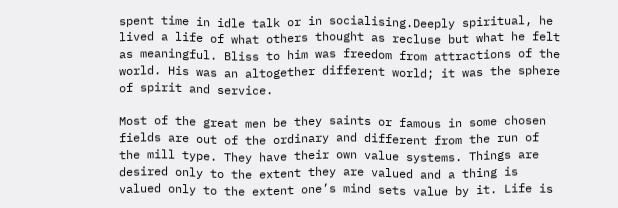spent time in idle talk or in socialising.Deeply spiritual, he lived a life of what others thought as recluse but what he felt as meaningful. Bliss to him was freedom from attractions of the world. His was an altogether different world; it was the sphere of spirit and service.

Most of the great men be they saints or famous in some chosen fields are out of the ordinary and different from the run of the mill type. They have their own value systems. Things are desired only to the extent they are valued and a thing is valued only to the extent one’s mind sets value by it. Life is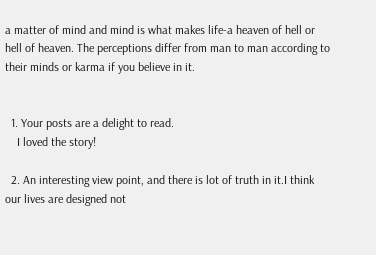a matter of mind and mind is what makes life-a heaven of hell or hell of heaven. The perceptions differ from man to man according to their minds or karma if you believe in it.


  1. Your posts are a delight to read.
    I loved the story!

  2. An interesting view point, and there is lot of truth in it.I think our lives are designed not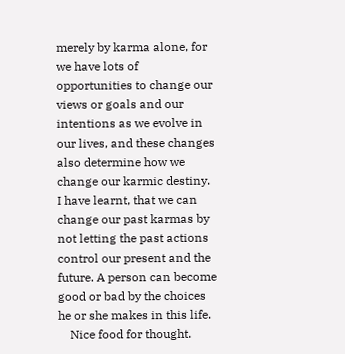merely by karma alone, for we have lots of opportunities to change our views or goals and our intentions as we evolve in our lives, and these changes also determine how we change our karmic destiny. I have learnt, that we can change our past karmas by not letting the past actions control our present and the future. A person can become good or bad by the choices he or she makes in this life.
    Nice food for thought.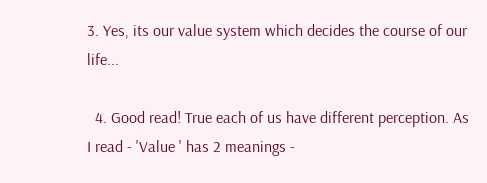3. Yes, its our value system which decides the course of our life...

  4. Good read! True each of us have different perception. As I read - 'Value ' has 2 meanings -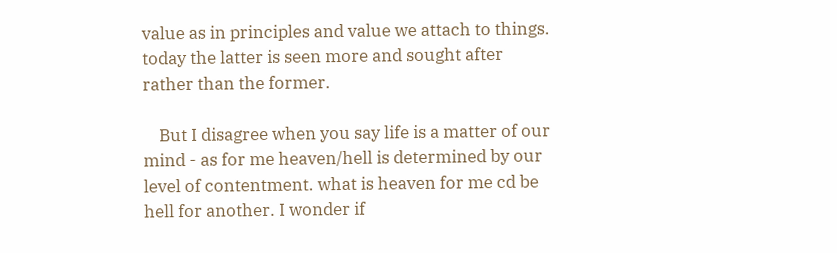value as in principles and value we attach to things. today the latter is seen more and sought after rather than the former.

    But I disagree when you say life is a matter of our mind - as for me heaven/hell is determined by our level of contentment. what is heaven for me cd be hell for another. I wonder if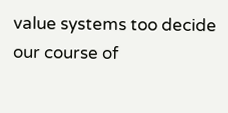value systems too decide our course of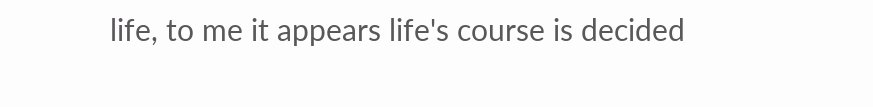life, to me it appears life's course is decided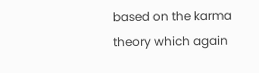based on the karma theory which again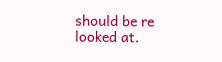should be re looked at.